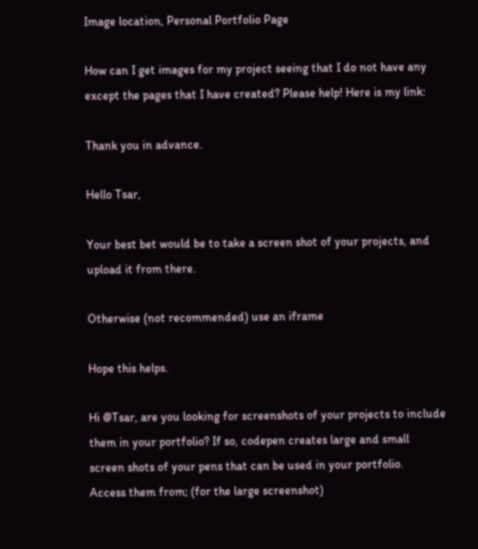Image location, Personal Portfolio Page

How can I get images for my project seeing that I do not have any except the pages that I have created? Please help! Here is my link:

Thank you in advance.

Hello Tsar,

Your best bet would be to take a screen shot of your projects, and upload it from there.

Otherwise (not recommended) use an iframe

Hope this helps.

Hi @Tsar, are you looking for screenshots of your projects to include them in your portfolio? If so, codepen creates large and small screen shots of your pens that can be used in your portfolio.
Access them from; (for the large screenshot)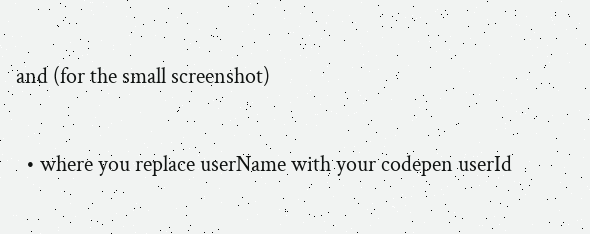and (for the small screenshot)

  • where you replace userName with your codepen userId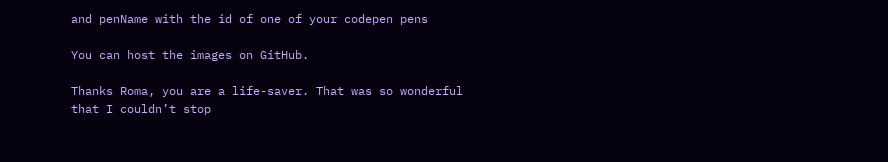and penName with the id of one of your codepen pens

You can host the images on GitHub.

Thanks Roma, you are a life-saver. That was so wonderful that I couldn’t stop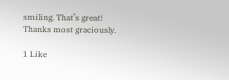smiling. That’s great! Thanks most graciously.

1 Like